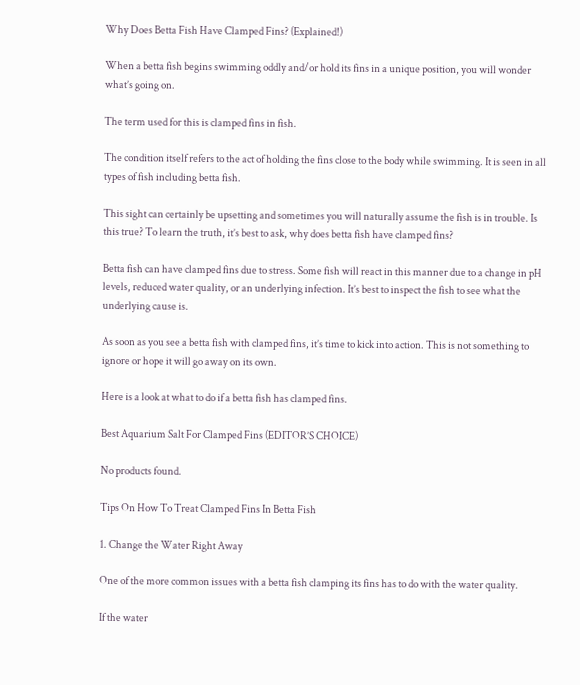Why Does Betta Fish Have Clamped Fins? (Explained!)

When a betta fish begins swimming oddly and/or hold its fins in a unique position, you will wonder what’s going on.

The term used for this is clamped fins in fish.

The condition itself refers to the act of holding the fins close to the body while swimming. It is seen in all types of fish including betta fish.

This sight can certainly be upsetting and sometimes you will naturally assume the fish is in trouble. Is this true? To learn the truth, it’s best to ask, why does betta fish have clamped fins?

Betta fish can have clamped fins due to stress. Some fish will react in this manner due to a change in pH levels, reduced water quality, or an underlying infection. It’s best to inspect the fish to see what the underlying cause is.

As soon as you see a betta fish with clamped fins, it’s time to kick into action. This is not something to ignore or hope it will go away on its own.

Here is a look at what to do if a betta fish has clamped fins.

Best Aquarium Salt For Clamped Fins (EDITOR’S CHOICE)

No products found.

Tips On How To Treat Clamped Fins In Betta Fish

1. Change the Water Right Away

One of the more common issues with a betta fish clamping its fins has to do with the water quality.

If the water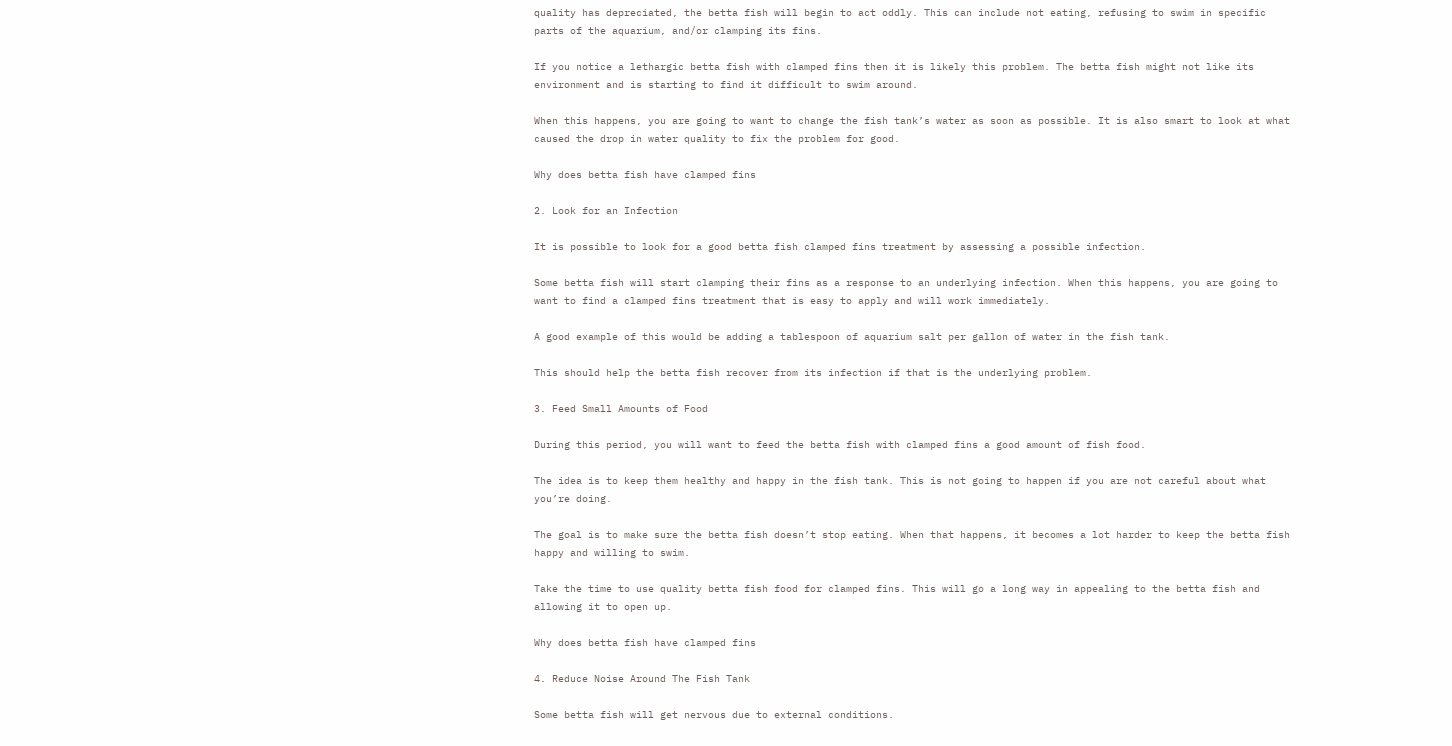quality has depreciated, the betta fish will begin to act oddly. This can include not eating, refusing to swim in specific parts of the aquarium, and/or clamping its fins.

If you notice a lethargic betta fish with clamped fins then it is likely this problem. The betta fish might not like its environment and is starting to find it difficult to swim around.

When this happens, you are going to want to change the fish tank’s water as soon as possible. It is also smart to look at what caused the drop in water quality to fix the problem for good.

Why does betta fish have clamped fins

2. Look for an Infection

It is possible to look for a good betta fish clamped fins treatment by assessing a possible infection.

Some betta fish will start clamping their fins as a response to an underlying infection. When this happens, you are going to want to find a clamped fins treatment that is easy to apply and will work immediately.

A good example of this would be adding a tablespoon of aquarium salt per gallon of water in the fish tank.

This should help the betta fish recover from its infection if that is the underlying problem.

3. Feed Small Amounts of Food

During this period, you will want to feed the betta fish with clamped fins a good amount of fish food.

The idea is to keep them healthy and happy in the fish tank. This is not going to happen if you are not careful about what you’re doing.

The goal is to make sure the betta fish doesn’t stop eating. When that happens, it becomes a lot harder to keep the betta fish happy and willing to swim.

Take the time to use quality betta fish food for clamped fins. This will go a long way in appealing to the betta fish and allowing it to open up.

Why does betta fish have clamped fins

4. Reduce Noise Around The Fish Tank

Some betta fish will get nervous due to external conditions.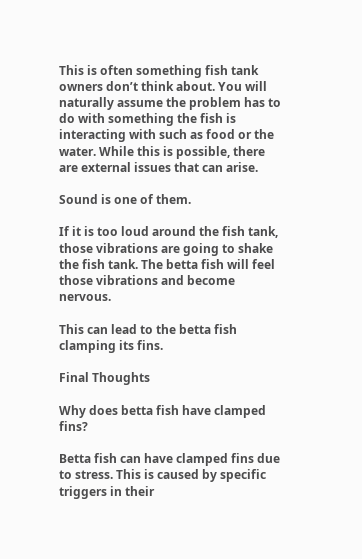This is often something fish tank owners don’t think about. You will naturally assume the problem has to do with something the fish is interacting with such as food or the water. While this is possible, there are external issues that can arise.

Sound is one of them.

If it is too loud around the fish tank, those vibrations are going to shake the fish tank. The betta fish will feel those vibrations and become nervous.

This can lead to the betta fish clamping its fins.

Final Thoughts

Why does betta fish have clamped fins?

Betta fish can have clamped fins due to stress. This is caused by specific triggers in their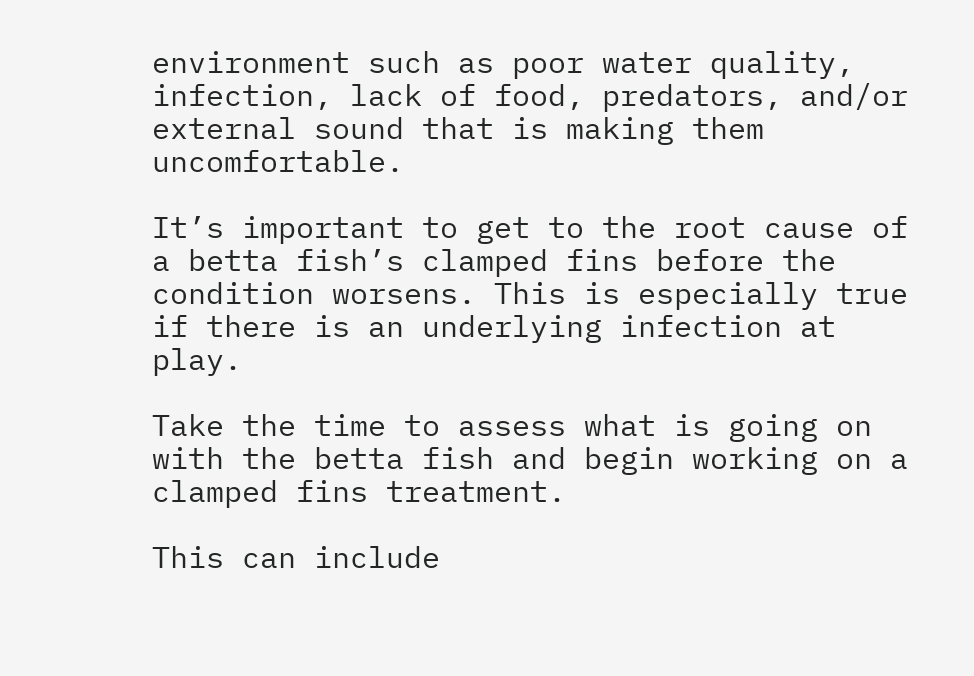environment such as poor water quality, infection, lack of food, predators, and/or external sound that is making them uncomfortable.

It’s important to get to the root cause of a betta fish’s clamped fins before the condition worsens. This is especially true if there is an underlying infection at play.

Take the time to assess what is going on with the betta fish and begin working on a clamped fins treatment.

This can include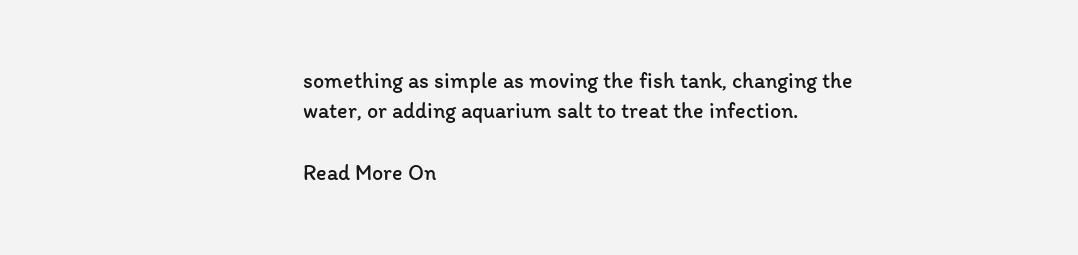something as simple as moving the fish tank, changing the water, or adding aquarium salt to treat the infection.

Read More On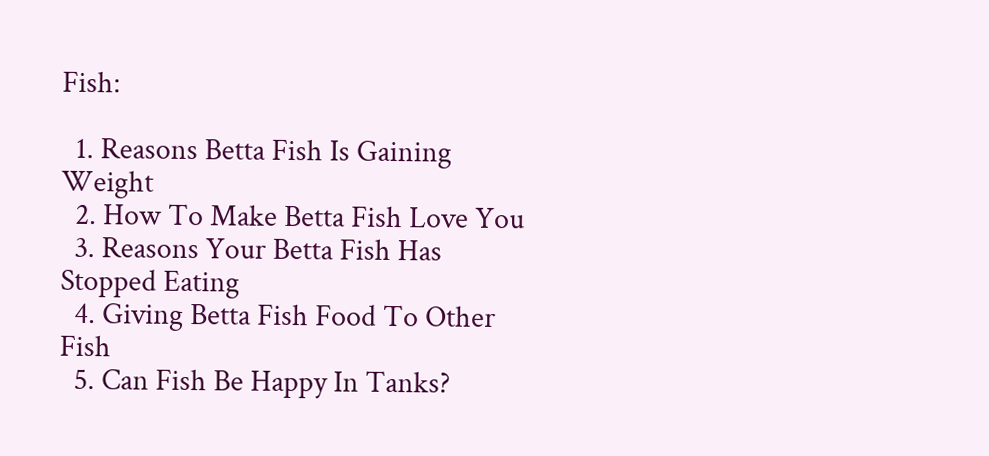Fish:

  1. Reasons Betta Fish Is Gaining Weight
  2. How To Make Betta Fish Love You
  3. Reasons Your Betta Fish Has Stopped Eating
  4. Giving Betta Fish Food To Other Fish
  5. Can Fish Be Happy In Tanks?